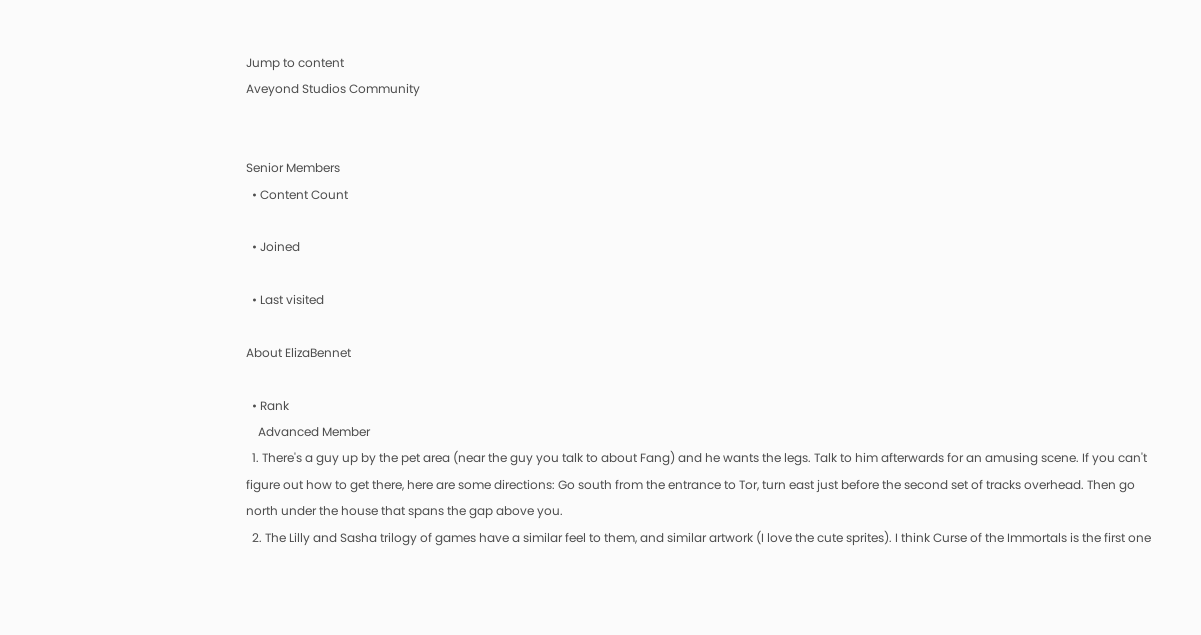Jump to content
Aveyond Studios Community


Senior Members
  • Content Count

  • Joined

  • Last visited

About ElizaBennet

  • Rank
    Advanced Member
  1. There's a guy up by the pet area (near the guy you talk to about Fang) and he wants the legs. Talk to him afterwards for an amusing scene. If you can't figure out how to get there, here are some directions: Go south from the entrance to Tor, turn east just before the second set of tracks overhead. Then go north under the house that spans the gap above you.
  2. The Lilly and Sasha trilogy of games have a similar feel to them, and similar artwork (I love the cute sprites). I think Curse of the Immortals is the first one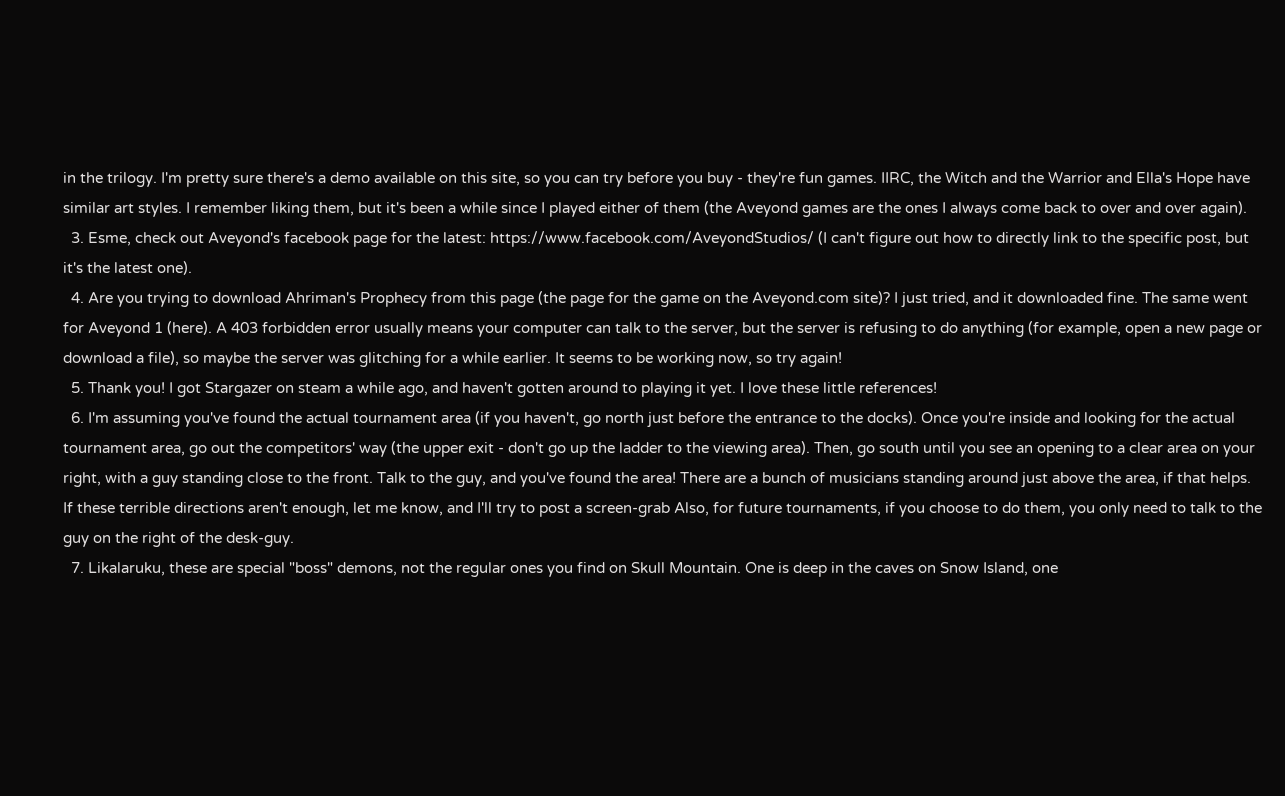in the trilogy. I'm pretty sure there's a demo available on this site, so you can try before you buy - they're fun games. IIRC, the Witch and the Warrior and Ella's Hope have similar art styles. I remember liking them, but it's been a while since I played either of them (the Aveyond games are the ones I always come back to over and over again).
  3. Esme, check out Aveyond's facebook page for the latest: https://www.facebook.com/AveyondStudios/ (I can't figure out how to directly link to the specific post, but it's the latest one).
  4. Are you trying to download Ahriman's Prophecy from this page (the page for the game on the Aveyond.com site)? I just tried, and it downloaded fine. The same went for Aveyond 1 (here). A 403 forbidden error usually means your computer can talk to the server, but the server is refusing to do anything (for example, open a new page or download a file), so maybe the server was glitching for a while earlier. It seems to be working now, so try again!
  5. Thank you! I got Stargazer on steam a while ago, and haven't gotten around to playing it yet. I love these little references!
  6. I'm assuming you've found the actual tournament area (if you haven't, go north just before the entrance to the docks). Once you're inside and looking for the actual tournament area, go out the competitors' way (the upper exit - don't go up the ladder to the viewing area). Then, go south until you see an opening to a clear area on your right, with a guy standing close to the front. Talk to the guy, and you've found the area! There are a bunch of musicians standing around just above the area, if that helps. If these terrible directions aren't enough, let me know, and I'll try to post a screen-grab Also, for future tournaments, if you choose to do them, you only need to talk to the guy on the right of the desk-guy.
  7. Likalaruku, these are special "boss" demons, not the regular ones you find on Skull Mountain. One is deep in the caves on Snow Island, one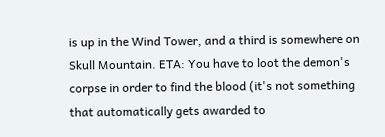is up in the Wind Tower, and a third is somewhere on Skull Mountain. ETA: You have to loot the demon's corpse in order to find the blood (it's not something that automatically gets awarded to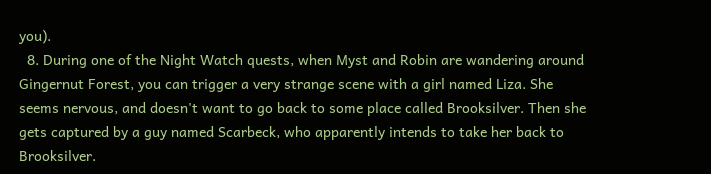you).
  8. During one of the Night Watch quests, when Myst and Robin are wandering around Gingernut Forest, you can trigger a very strange scene with a girl named Liza. She seems nervous, and doesn't want to go back to some place called Brooksilver. Then she gets captured by a guy named Scarbeck, who apparently intends to take her back to Brooksilver.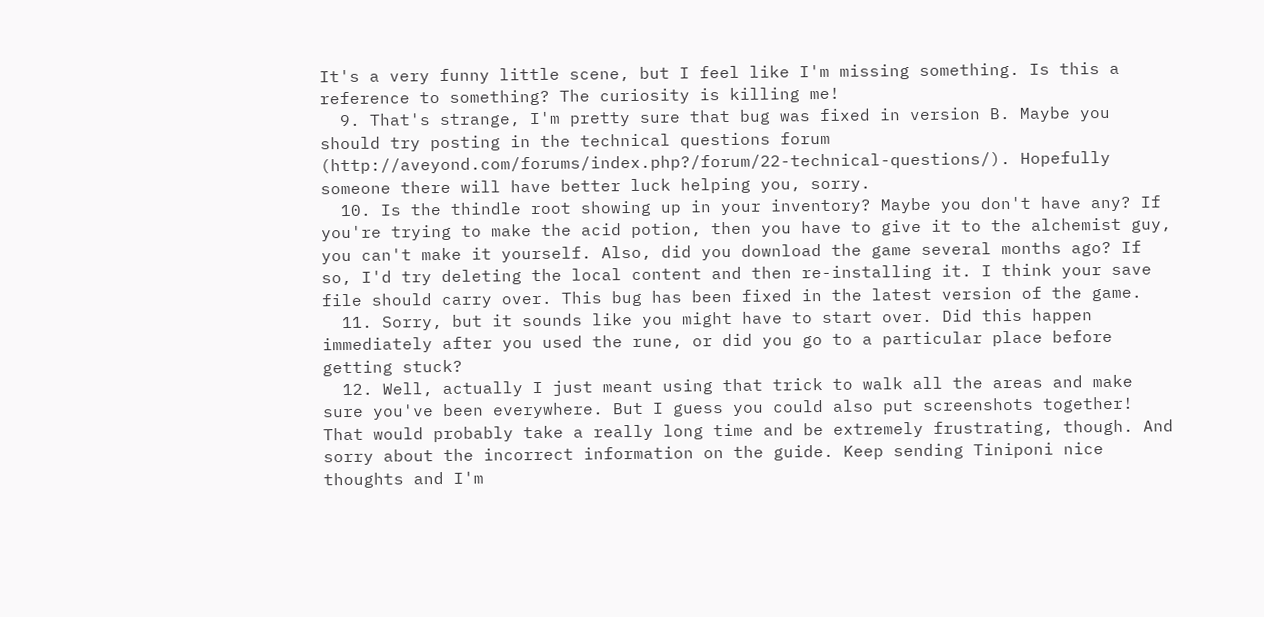It's a very funny little scene, but I feel like I'm missing something. Is this a reference to something? The curiosity is killing me!
  9. That's strange, I'm pretty sure that bug was fixed in version B. Maybe you should try posting in the technical questions forum (http://aveyond.com/forums/index.php?/forum/22-technical-questions/). Hopefully someone there will have better luck helping you, sorry.
  10. Is the thindle root showing up in your inventory? Maybe you don't have any? If you're trying to make the acid potion, then you have to give it to the alchemist guy, you can't make it yourself. Also, did you download the game several months ago? If so, I'd try deleting the local content and then re-installing it. I think your save file should carry over. This bug has been fixed in the latest version of the game.
  11. Sorry, but it sounds like you might have to start over. Did this happen immediately after you used the rune, or did you go to a particular place before getting stuck?
  12. Well, actually I just meant using that trick to walk all the areas and make sure you've been everywhere. But I guess you could also put screenshots together! That would probably take a really long time and be extremely frustrating, though. And sorry about the incorrect information on the guide. Keep sending Tiniponi nice thoughts and I'm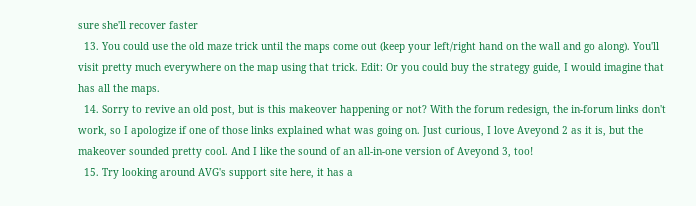sure she'll recover faster
  13. You could use the old maze trick until the maps come out (keep your left/right hand on the wall and go along). You'll visit pretty much everywhere on the map using that trick. Edit: Or you could buy the strategy guide, I would imagine that has all the maps.
  14. Sorry to revive an old post, but is this makeover happening or not? With the forum redesign, the in-forum links don't work, so I apologize if one of those links explained what was going on. Just curious, I love Aveyond 2 as it is, but the makeover sounded pretty cool. And I like the sound of an all-in-one version of Aveyond 3, too!
  15. Try looking around AVG's support site here, it has a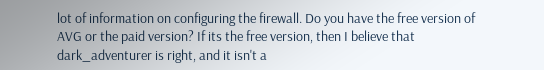lot of information on configuring the firewall. Do you have the free version of AVG or the paid version? If its the free version, then I believe that dark_adventurer is right, and it isn't a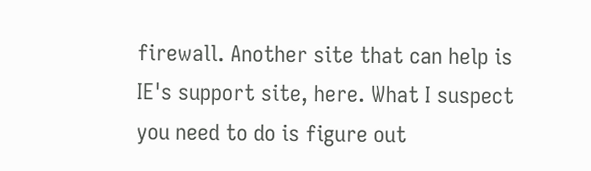firewall. Another site that can help is IE's support site, here. What I suspect you need to do is figure out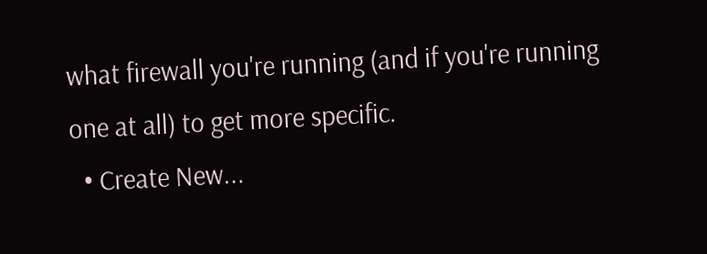what firewall you're running (and if you're running one at all) to get more specific.
  • Create New...